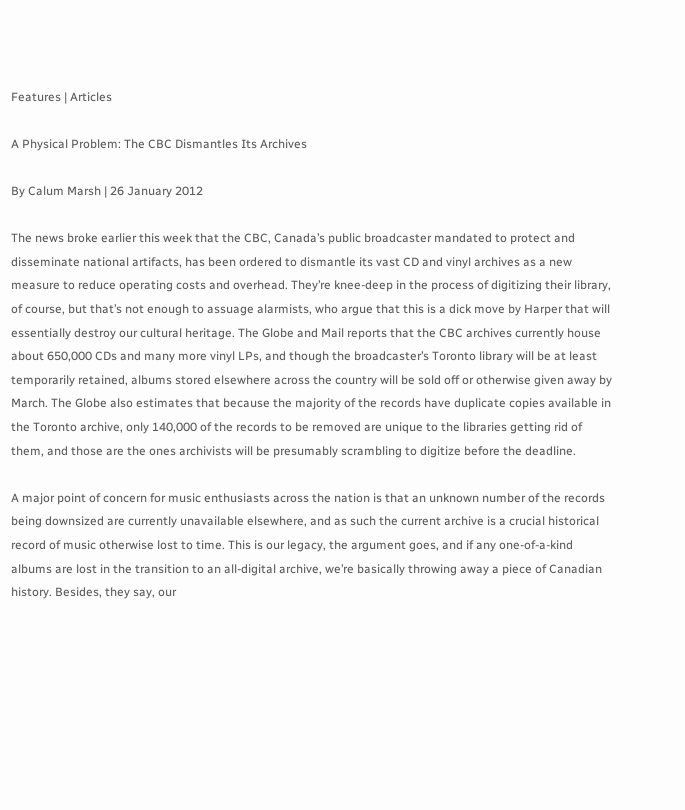Features | Articles

A Physical Problem: The CBC Dismantles Its Archives

By Calum Marsh | 26 January 2012

The news broke earlier this week that the CBC, Canada’s public broadcaster mandated to protect and disseminate national artifacts, has been ordered to dismantle its vast CD and vinyl archives as a new measure to reduce operating costs and overhead. They’re knee-deep in the process of digitizing their library, of course, but that’s not enough to assuage alarmists, who argue that this is a dick move by Harper that will essentially destroy our cultural heritage. The Globe and Mail reports that the CBC archives currently house about 650,000 CDs and many more vinyl LPs, and though the broadcaster’s Toronto library will be at least temporarily retained, albums stored elsewhere across the country will be sold off or otherwise given away by March. The Globe also estimates that because the majority of the records have duplicate copies available in the Toronto archive, only 140,000 of the records to be removed are unique to the libraries getting rid of them, and those are the ones archivists will be presumably scrambling to digitize before the deadline.

A major point of concern for music enthusiasts across the nation is that an unknown number of the records being downsized are currently unavailable elsewhere, and as such the current archive is a crucial historical record of music otherwise lost to time. This is our legacy, the argument goes, and if any one-of-a-kind albums are lost in the transition to an all-digital archive, we’re basically throwing away a piece of Canadian history. Besides, they say, our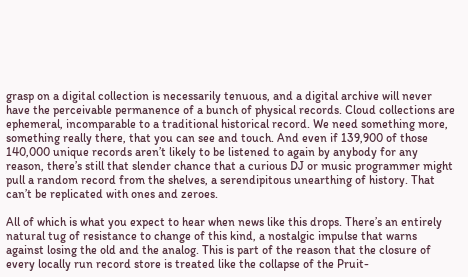grasp on a digital collection is necessarily tenuous, and a digital archive will never have the perceivable permanence of a bunch of physical records. Cloud collections are ephemeral, incomparable to a traditional historical record. We need something more, something really there, that you can see and touch. And even if 139,900 of those 140,000 unique records aren’t likely to be listened to again by anybody for any reason, there’s still that slender chance that a curious DJ or music programmer might pull a random record from the shelves, a serendipitous unearthing of history. That can’t be replicated with ones and zeroes.

All of which is what you expect to hear when news like this drops. There’s an entirely natural tug of resistance to change of this kind, a nostalgic impulse that warns against losing the old and the analog. This is part of the reason that the closure of every locally run record store is treated like the collapse of the Pruit-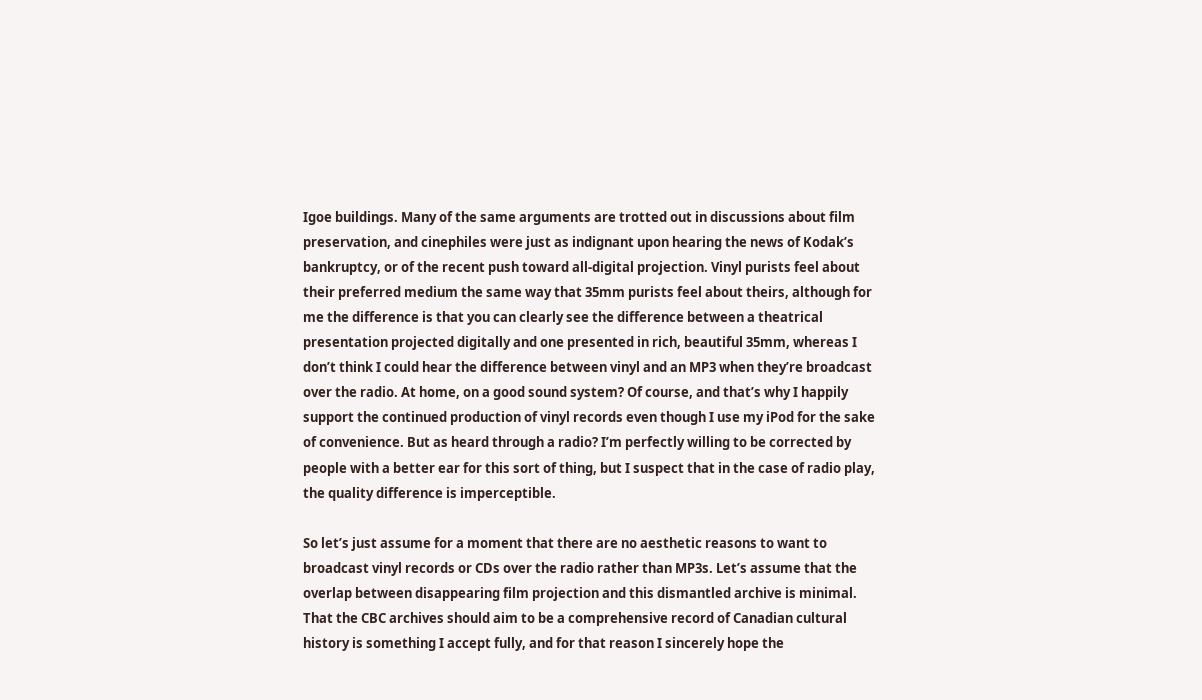Igoe buildings. Many of the same arguments are trotted out in discussions about film preservation, and cinephiles were just as indignant upon hearing the news of Kodak’s bankruptcy, or of the recent push toward all-digital projection. Vinyl purists feel about their preferred medium the same way that 35mm purists feel about theirs, although for me the difference is that you can clearly see the difference between a theatrical presentation projected digitally and one presented in rich, beautiful 35mm, whereas I don’t think I could hear the difference between vinyl and an MP3 when they’re broadcast over the radio. At home, on a good sound system? Of course, and that’s why I happily support the continued production of vinyl records even though I use my iPod for the sake of convenience. But as heard through a radio? I’m perfectly willing to be corrected by people with a better ear for this sort of thing, but I suspect that in the case of radio play, the quality difference is imperceptible.

So let’s just assume for a moment that there are no aesthetic reasons to want to broadcast vinyl records or CDs over the radio rather than MP3s. Let’s assume that the overlap between disappearing film projection and this dismantled archive is minimal. That the CBC archives should aim to be a comprehensive record of Canadian cultural history is something I accept fully, and for that reason I sincerely hope the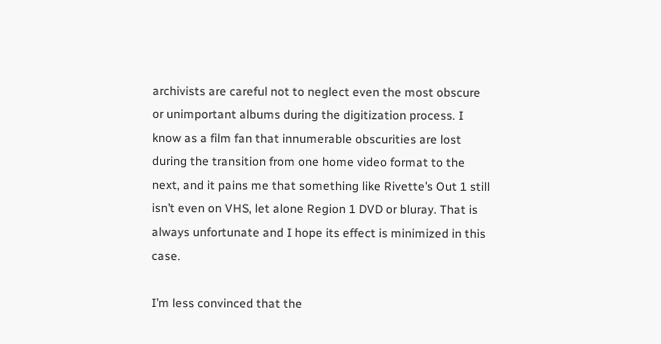archivists are careful not to neglect even the most obscure or unimportant albums during the digitization process. I know as a film fan that innumerable obscurities are lost during the transition from one home video format to the next, and it pains me that something like Rivette’s Out 1 still isn’t even on VHS, let alone Region 1 DVD or bluray. That is always unfortunate and I hope its effect is minimized in this case.

I’m less convinced that the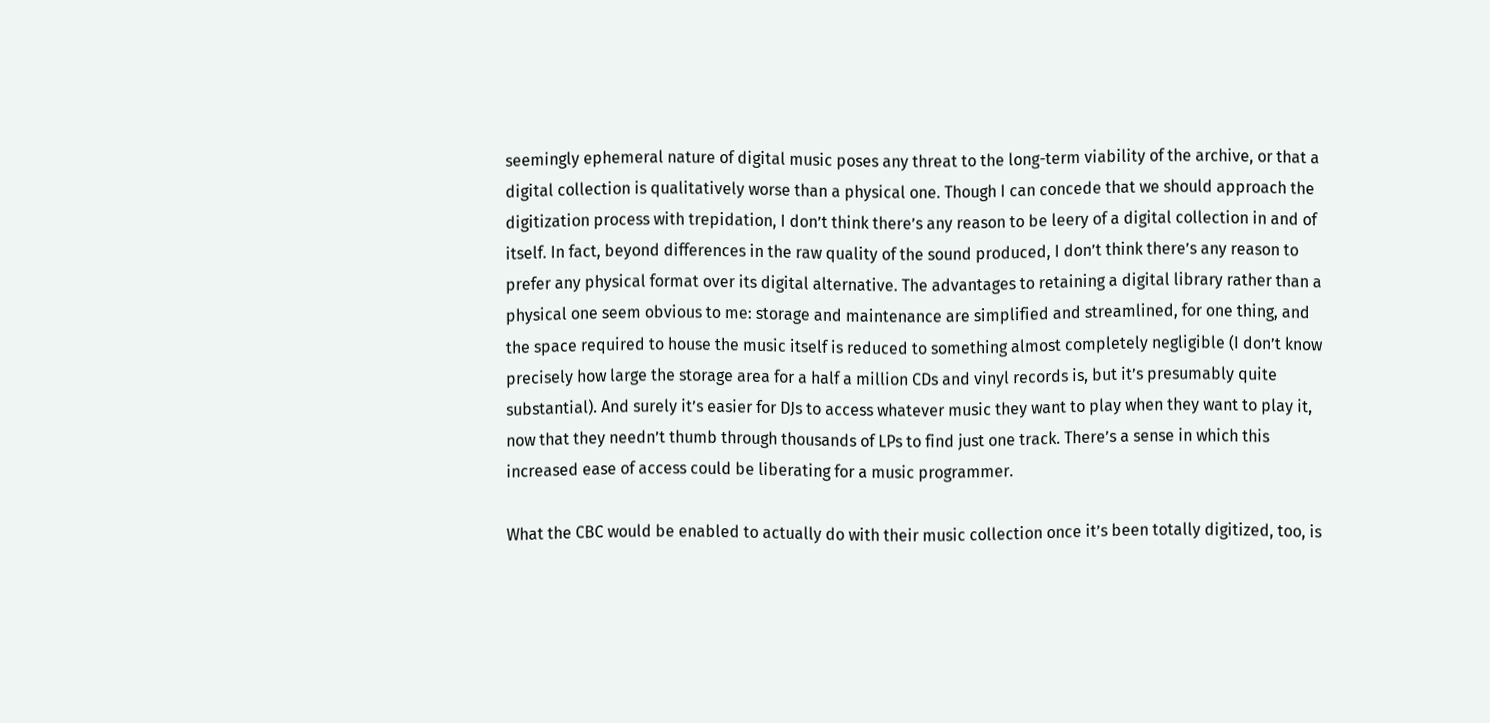seemingly ephemeral nature of digital music poses any threat to the long-term viability of the archive, or that a digital collection is qualitatively worse than a physical one. Though I can concede that we should approach the digitization process with trepidation, I don’t think there’s any reason to be leery of a digital collection in and of itself. In fact, beyond differences in the raw quality of the sound produced, I don’t think there’s any reason to prefer any physical format over its digital alternative. The advantages to retaining a digital library rather than a physical one seem obvious to me: storage and maintenance are simplified and streamlined, for one thing, and the space required to house the music itself is reduced to something almost completely negligible (I don’t know precisely how large the storage area for a half a million CDs and vinyl records is, but it’s presumably quite substantial). And surely it’s easier for DJs to access whatever music they want to play when they want to play it, now that they needn’t thumb through thousands of LPs to find just one track. There’s a sense in which this increased ease of access could be liberating for a music programmer.

What the CBC would be enabled to actually do with their music collection once it’s been totally digitized, too, is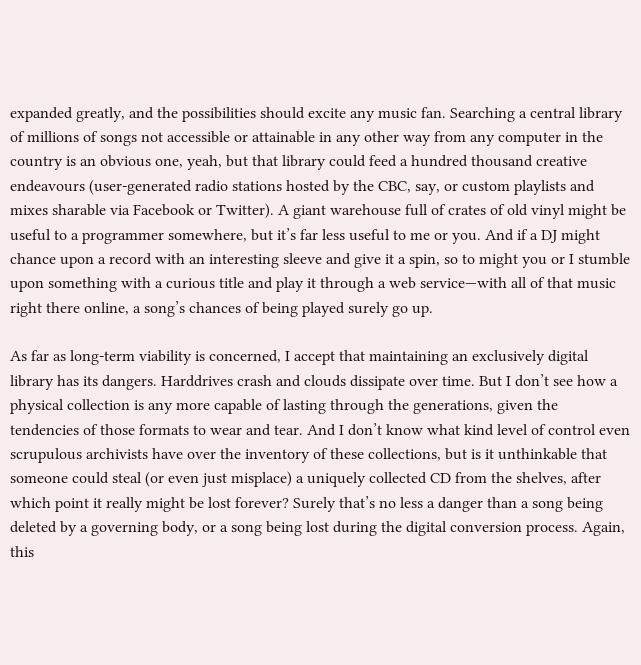expanded greatly, and the possibilities should excite any music fan. Searching a central library of millions of songs not accessible or attainable in any other way from any computer in the country is an obvious one, yeah, but that library could feed a hundred thousand creative endeavours (user-generated radio stations hosted by the CBC, say, or custom playlists and mixes sharable via Facebook or Twitter). A giant warehouse full of crates of old vinyl might be useful to a programmer somewhere, but it’s far less useful to me or you. And if a DJ might chance upon a record with an interesting sleeve and give it a spin, so to might you or I stumble upon something with a curious title and play it through a web service—with all of that music right there online, a song’s chances of being played surely go up.

As far as long-term viability is concerned, I accept that maintaining an exclusively digital library has its dangers. Harddrives crash and clouds dissipate over time. But I don’t see how a physical collection is any more capable of lasting through the generations, given the tendencies of those formats to wear and tear. And I don’t know what kind level of control even scrupulous archivists have over the inventory of these collections, but is it unthinkable that someone could steal (or even just misplace) a uniquely collected CD from the shelves, after which point it really might be lost forever? Surely that’s no less a danger than a song being deleted by a governing body, or a song being lost during the digital conversion process. Again, this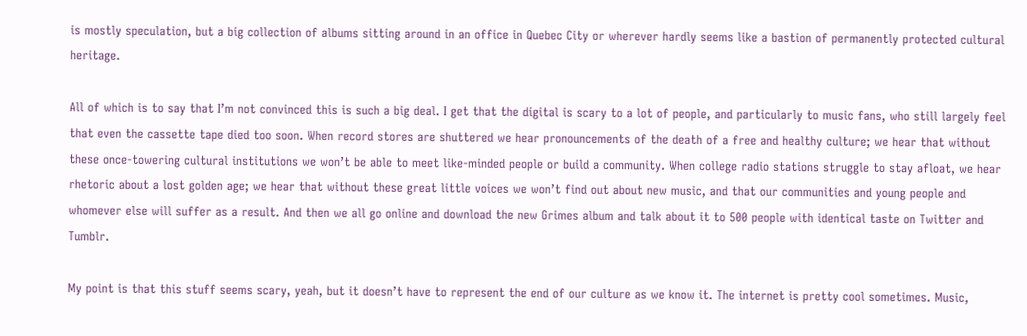is mostly speculation, but a big collection of albums sitting around in an office in Quebec City or wherever hardly seems like a bastion of permanently protected cultural heritage.

All of which is to say that I’m not convinced this is such a big deal. I get that the digital is scary to a lot of people, and particularly to music fans, who still largely feel that even the cassette tape died too soon. When record stores are shuttered we hear pronouncements of the death of a free and healthy culture; we hear that without these once-towering cultural institutions we won’t be able to meet like-minded people or build a community. When college radio stations struggle to stay afloat, we hear rhetoric about a lost golden age; we hear that without these great little voices we won’t find out about new music, and that our communities and young people and whomever else will suffer as a result. And then we all go online and download the new Grimes album and talk about it to 500 people with identical taste on Twitter and Tumblr.

My point is that this stuff seems scary, yeah, but it doesn’t have to represent the end of our culture as we know it. The internet is pretty cool sometimes. Music,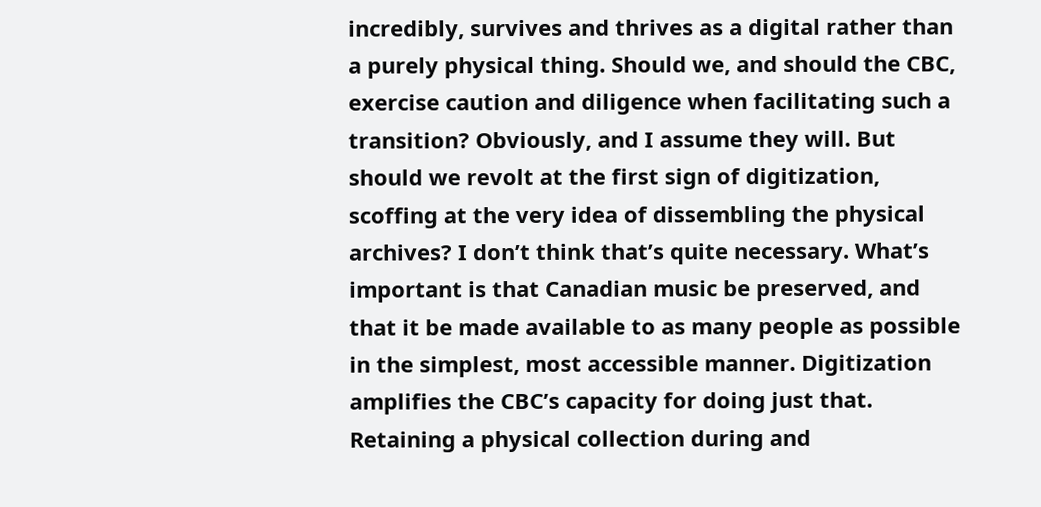incredibly, survives and thrives as a digital rather than a purely physical thing. Should we, and should the CBC, exercise caution and diligence when facilitating such a transition? Obviously, and I assume they will. But should we revolt at the first sign of digitization, scoffing at the very idea of dissembling the physical archives? I don’t think that’s quite necessary. What’s important is that Canadian music be preserved, and that it be made available to as many people as possible in the simplest, most accessible manner. Digitization amplifies the CBC’s capacity for doing just that. Retaining a physical collection during and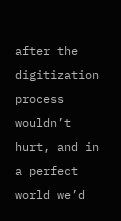after the digitization process wouldn’t hurt, and in a perfect world we’d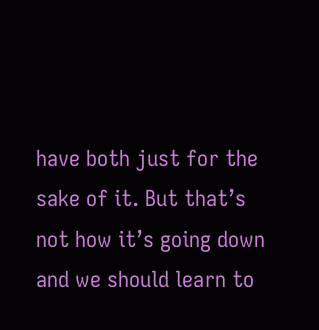have both just for the sake of it. But that’s not how it’s going down and we should learn to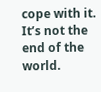cope with it. It’s not the end of the world.